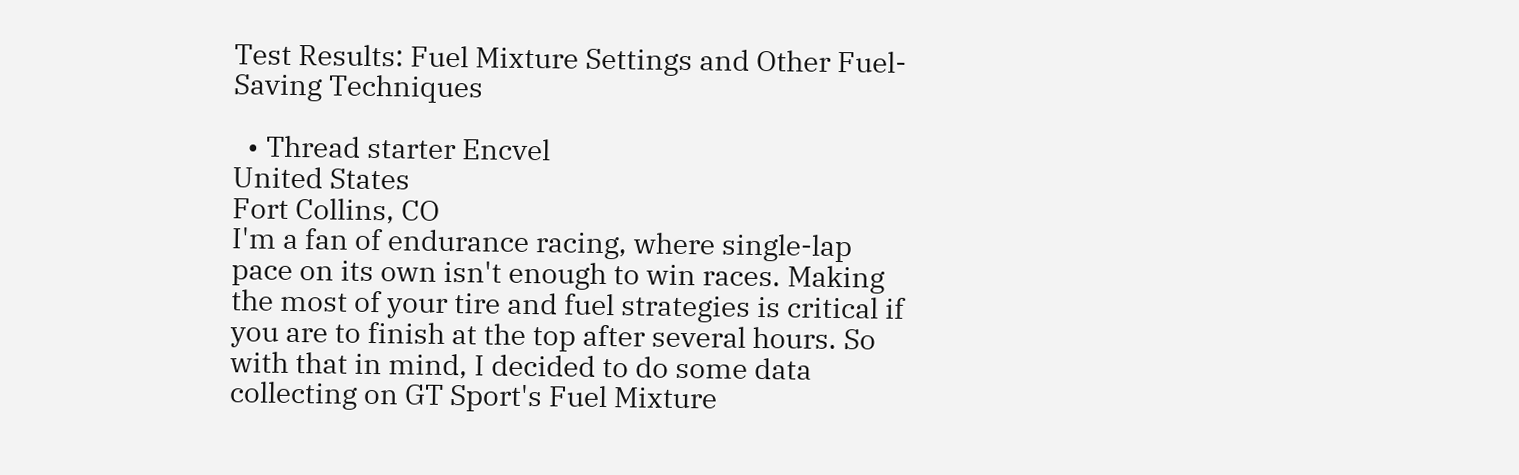Test Results: Fuel Mixture Settings and Other Fuel-Saving Techniques

  • Thread starter Encvel
United States
Fort Collins, CO
I'm a fan of endurance racing, where single-lap pace on its own isn't enough to win races. Making the most of your tire and fuel strategies is critical if you are to finish at the top after several hours. So with that in mind, I decided to do some data collecting on GT Sport's Fuel Mixture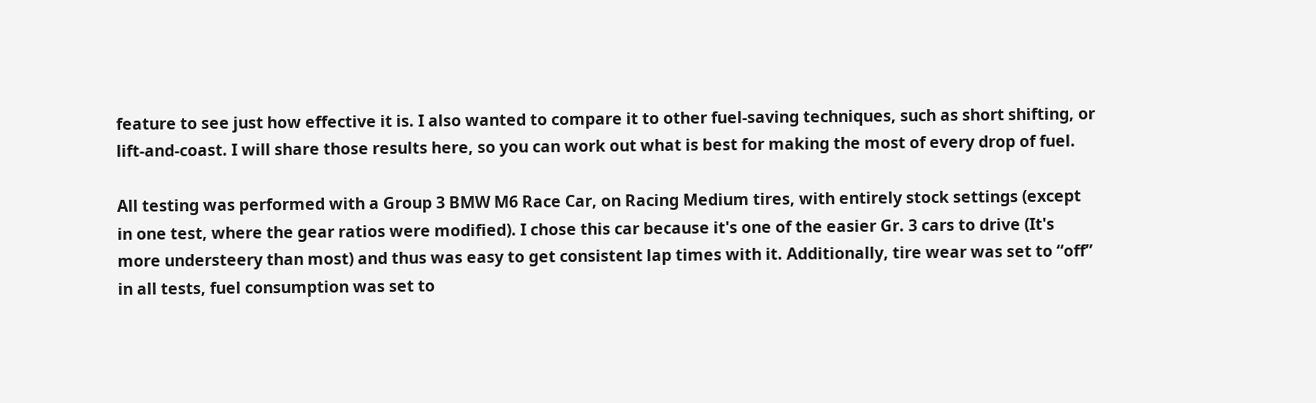feature to see just how effective it is. I also wanted to compare it to other fuel-saving techniques, such as short shifting, or lift-and-coast. I will share those results here, so you can work out what is best for making the most of every drop of fuel.

All testing was performed with a Group 3 BMW M6 Race Car, on Racing Medium tires, with entirely stock settings (except in one test, where the gear ratios were modified). I chose this car because it's one of the easier Gr. 3 cars to drive (It's more understeery than most) and thus was easy to get consistent lap times with it. Additionally, tire wear was set to “off” in all tests, fuel consumption was set to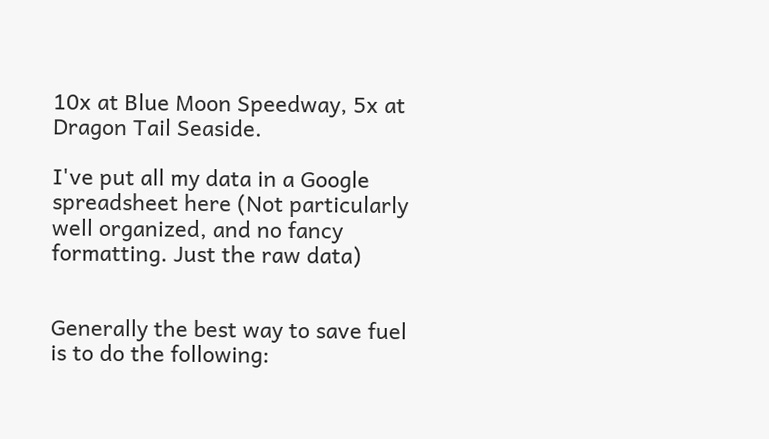10x at Blue Moon Speedway, 5x at Dragon Tail Seaside.

I've put all my data in a Google spreadsheet here (Not particularly well organized, and no fancy formatting. Just the raw data)


Generally the best way to save fuel is to do the following: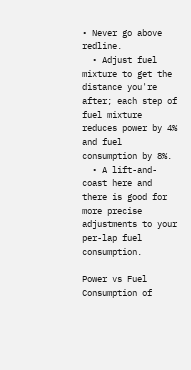• Never go above redline.
  • Adjust fuel mixture to get the distance you're after; each step of fuel mixture reduces power by 4% and fuel consumption by 8%.
  • A lift-and-coast here and there is good for more precise adjustments to your per-lap fuel consumption.

Power vs Fuel Consumption of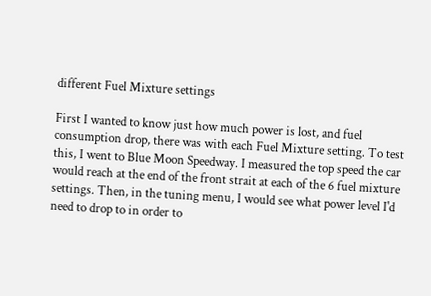different Fuel Mixture settings

First I wanted to know just how much power is lost, and fuel consumption drop, there was with each Fuel Mixture setting. To test this, I went to Blue Moon Speedway. I measured the top speed the car would reach at the end of the front strait at each of the 6 fuel mixture settings. Then, in the tuning menu, I would see what power level I'd need to drop to in order to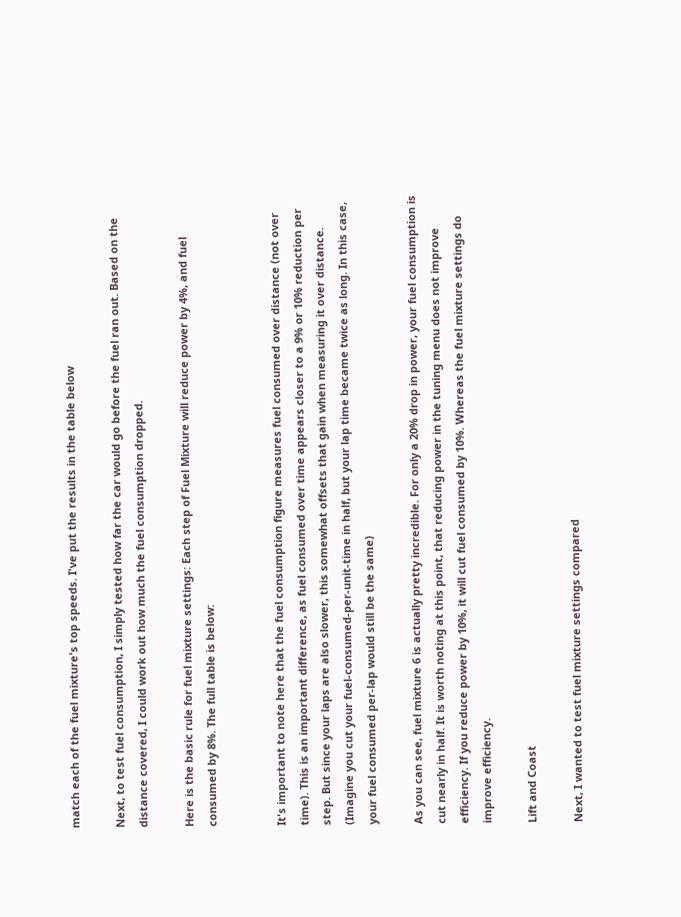match each of the fuel mixture's top speeds. I've put the results in the table below

Next, to test fuel consumption, I simply tested how far the car would go before the fuel ran out. Based on the distance covered, I could work out how much the fuel consumption dropped.

Here is the basic rule for fuel mixture settings: Each step of Fuel Mixture will reduce power by 4%, and fuel consumed by 8%. The full table is below:


It's important to note here that the fuel consumption figure measures fuel consumed over distance (not over time). This is an important difference, as fuel consumed over time appears closer to a 9% or 10% reduction per step. But since your laps are also slower, this somewhat offsets that gain when measuring it over distance. (Imagine you cut your fuel-consumed-per-unit-time in half, but your lap time became twice as long. In this case, your fuel consumed per-lap would still be the same)

As you can see, fuel mixture 6 is actually pretty incredible. For only a 20% drop in power, your fuel consumption is cut nearly in half. It is worth noting at this point, that reducing power in the tuning menu does not improve efficiency. If you reduce power by 10%, it will cut fuel consumed by 10%. Whereas the fuel mixture settings do improve efficiency.

Lift and Coast

Next, I wanted to test fuel mixture settings compared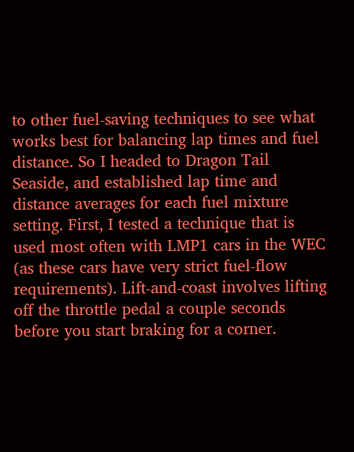to other fuel-saving techniques to see what works best for balancing lap times and fuel distance. So I headed to Dragon Tail Seaside, and established lap time and distance averages for each fuel mixture setting. First, I tested a technique that is used most often with LMP1 cars in the WEC (as these cars have very strict fuel-flow requirements). Lift-and-coast involves lifting off the throttle pedal a couple seconds before you start braking for a corner.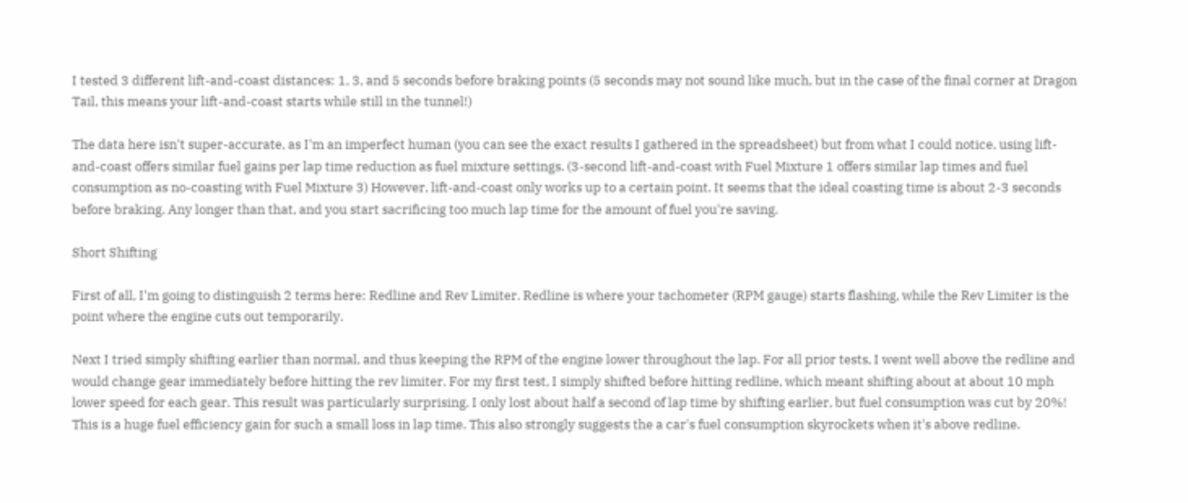I tested 3 different lift-and-coast distances: 1, 3, and 5 seconds before braking points (5 seconds may not sound like much, but in the case of the final corner at Dragon Tail, this means your lift-and-coast starts while still in the tunnel!)

The data here isn't super-accurate, as I'm an imperfect human (you can see the exact results I gathered in the spreadsheet) but from what I could notice, using lift-and-coast offers similar fuel gains per lap time reduction as fuel mixture settings. (3-second lift-and-coast with Fuel Mixture 1 offers similar lap times and fuel consumption as no-coasting with Fuel Mixture 3) However, lift-and-coast only works up to a certain point. It seems that the ideal coasting time is about 2-3 seconds before braking. Any longer than that, and you start sacrificing too much lap time for the amount of fuel you're saving.

Short Shifting

First of all, I'm going to distinguish 2 terms here: Redline and Rev Limiter. Redline is where your tachometer (RPM gauge) starts flashing, while the Rev Limiter is the point where the engine cuts out temporarily.

Next I tried simply shifting earlier than normal, and thus keeping the RPM of the engine lower throughout the lap. For all prior tests, I went well above the redline and would change gear immediately before hitting the rev limiter. For my first test, I simply shifted before hitting redline, which meant shifting about at about 10 mph lower speed for each gear. This result was particularly surprising. I only lost about half a second of lap time by shifting earlier, but fuel consumption was cut by 20%! This is a huge fuel efficiency gain for such a small loss in lap time. This also strongly suggests the a car's fuel consumption skyrockets when it's above redline.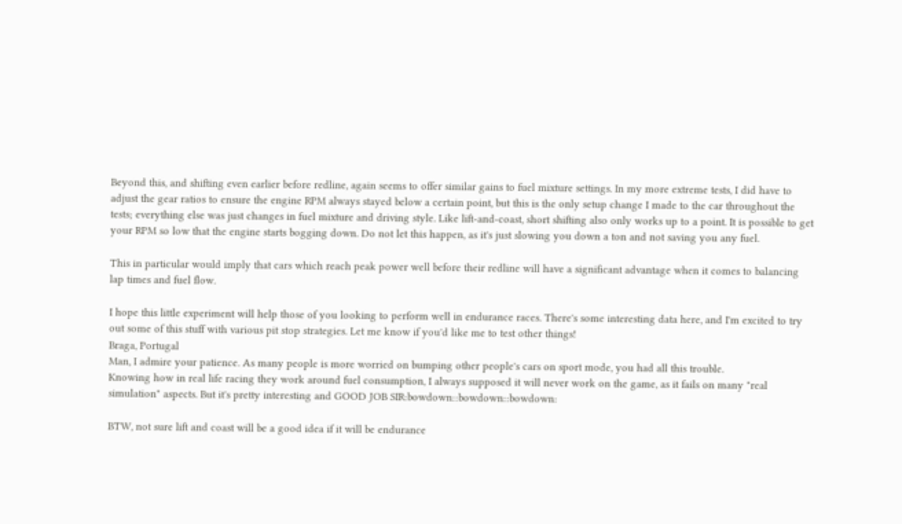Beyond this, and shifting even earlier before redline, again seems to offer similar gains to fuel mixture settings. In my more extreme tests, I did have to adjust the gear ratios to ensure the engine RPM always stayed below a certain point, but this is the only setup change I made to the car throughout the tests; everything else was just changes in fuel mixture and driving style. Like lift-and-coast, short shifting also only works up to a point. It is possible to get your RPM so low that the engine starts bogging down. Do not let this happen, as it's just slowing you down a ton and not saving you any fuel.

This in particular would imply that cars which reach peak power well before their redline will have a significant advantage when it comes to balancing lap times and fuel flow.

I hope this little experiment will help those of you looking to perform well in endurance races. There's some interesting data here, and I'm excited to try out some of this stuff with various pit stop strategies. Let me know if you'd like me to test other things!
Braga, Portugal
Man, I admire your patience. As many people is more worried on bumping other people's cars on sport mode, you had all this trouble.
Knowing how in real life racing they work around fuel consumption, I always supposed it will never work on the game, as it fails on many "real simulation" aspects. But it's pretty interesting and GOOD JOB SIR:bowdown::bowdown::bowdown:

BTW, not sure lift and coast will be a good idea if it will be endurance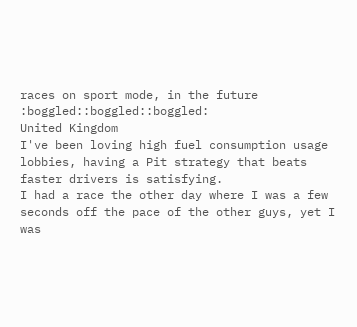races on sport mode, in the future :boggled::boggled::boggled:
United Kingdom
I've been loving high fuel consumption usage lobbies, having a Pit strategy that beats faster drivers is satisfying.
I had a race the other day where I was a few seconds off the pace of the other guys, yet I was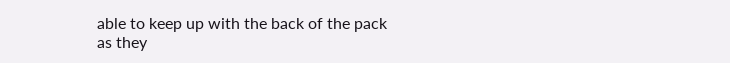able to keep up with the back of the pack as they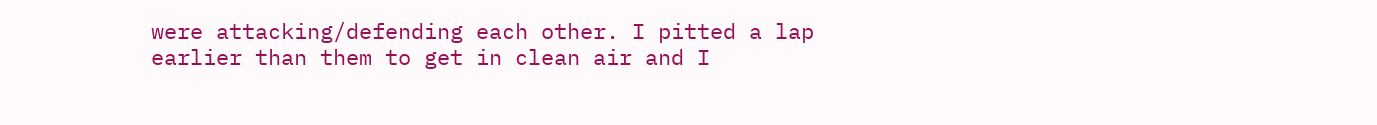were attacking/defending each other. I pitted a lap earlier than them to get in clean air and I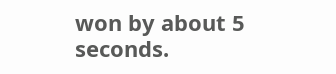won by about 5 seconds.